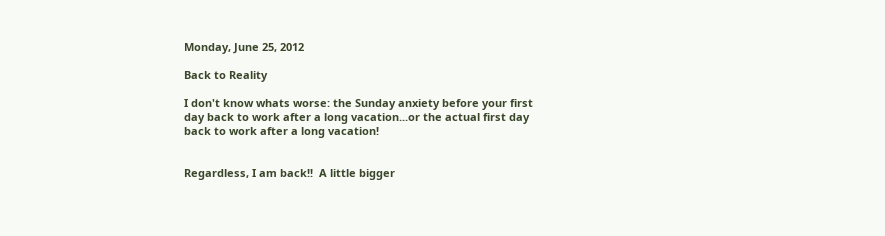Monday, June 25, 2012

Back to Reality

I don't know whats worse: the Sunday anxiety before your first day back to work after a long vacation...or the actual first day back to work after a long vacation!


Regardless, I am back!!  A little bigger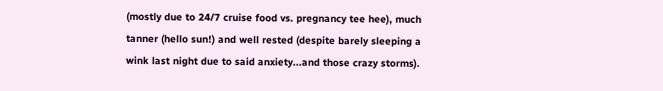(mostly due to 24/7 cruise food vs. pregnancy tee hee), much tanner (hello sun!) and well rested (despite barely sleeping a wink last night due to said anxiety...and those crazy storms).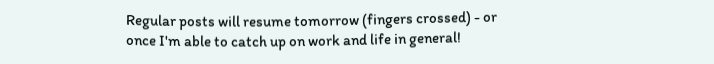Regular posts will resume tomorrow (fingers crossed) - or once I'm able to catch up on work and life in general!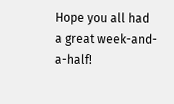Hope you all had a great week-and-a-half!